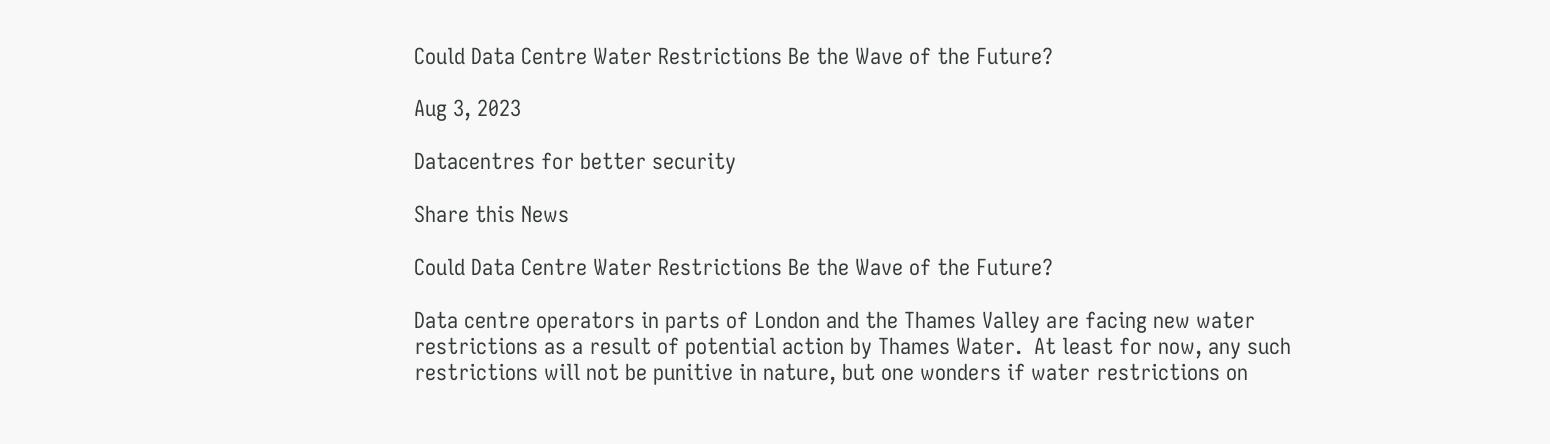Could Data Centre Water Restrictions Be the Wave of the Future?

Aug 3, 2023

Datacentres for better security

Share this News

Could Data Centre Water Restrictions Be the Wave of the Future?

Data centre operators in parts of London and the Thames Valley are facing new water restrictions as a result of potential action by Thames Water.  At least for now, any such restrictions will not be punitive in nature, but one wonders if water restrictions on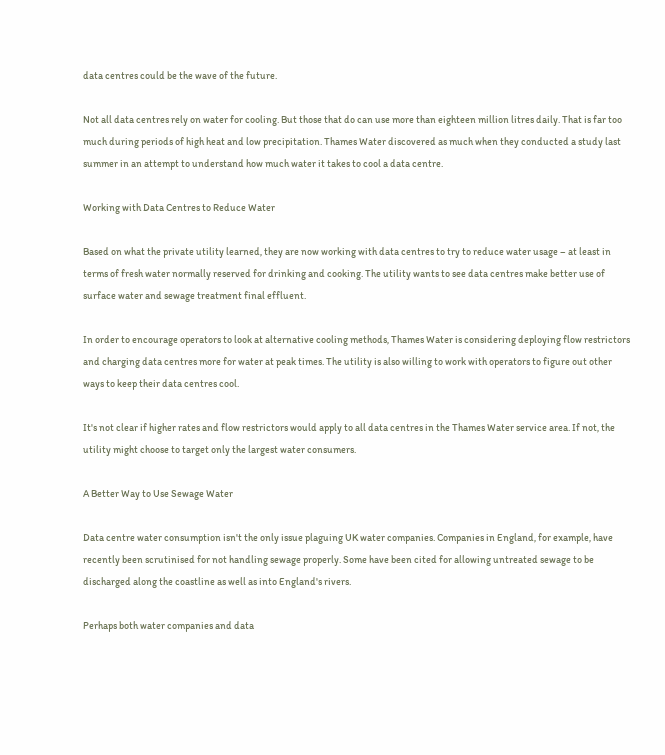data centres could be the wave of the future.

Not all data centres rely on water for cooling. But those that do can use more than eighteen million litres daily. That is far too much during periods of high heat and low precipitation. Thames Water discovered as much when they conducted a study last summer in an attempt to understand how much water it takes to cool a data centre.

Working with Data Centres to Reduce Water

Based on what the private utility learned, they are now working with data centres to try to reduce water usage – at least in terms of fresh water normally reserved for drinking and cooking. The utility wants to see data centres make better use of surface water and sewage treatment final effluent.

In order to encourage operators to look at alternative cooling methods, Thames Water is considering deploying flow restrictors and charging data centres more for water at peak times. The utility is also willing to work with operators to figure out other ways to keep their data centres cool.

It's not clear if higher rates and flow restrictors would apply to all data centres in the Thames Water service area. If not, the utility might choose to target only the largest water consumers.

A Better Way to Use Sewage Water

Data centre water consumption isn't the only issue plaguing UK water companies. Companies in England, for example, have recently been scrutinised for not handling sewage properly. Some have been cited for allowing untreated sewage to be discharged along the coastline as well as into England's rivers.

Perhaps both water companies and data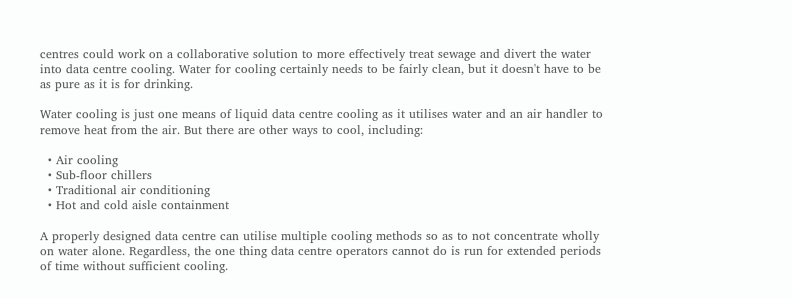centres could work on a collaborative solution to more effectively treat sewage and divert the water into data centre cooling. Water for cooling certainly needs to be fairly clean, but it doesn't have to be as pure as it is for drinking.

Water cooling is just one means of liquid data centre cooling as it utilises water and an air handler to remove heat from the air. But there are other ways to cool, including:

  • Air cooling
  • Sub-floor chillers
  • Traditional air conditioning
  • Hot and cold aisle containment

A properly designed data centre can utilise multiple cooling methods so as to not concentrate wholly on water alone. Regardless, the one thing data centre operators cannot do is run for extended periods of time without sufficient cooling.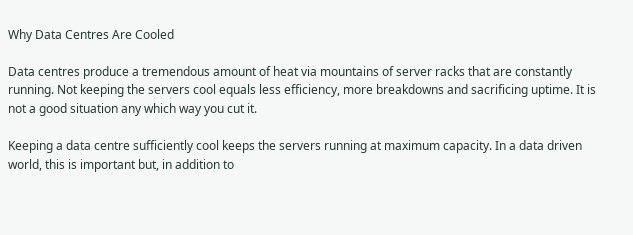Why Data Centres Are Cooled

Data centres produce a tremendous amount of heat via mountains of server racks that are constantly running. Not keeping the servers cool equals less efficiency, more breakdowns and sacrificing uptime. It is not a good situation any which way you cut it.

Keeping a data centre sufficiently cool keeps the servers running at maximum capacity. In a data driven world, this is important but, in addition to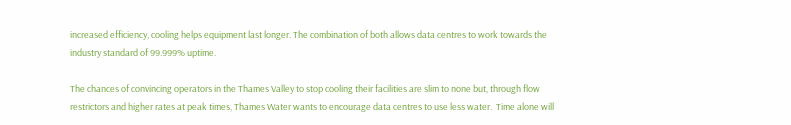increased efficiency, cooling helps equipment last longer. The combination of both allows data centres to work towards the industry standard of 99.999% uptime.

The chances of convincing operators in the Thames Valley to stop cooling their facilities are slim to none but, through flow restrictors and higher rates at peak times, Thames Water wants to encourage data centres to use less water.  Time alone will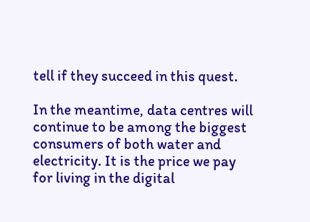tell if they succeed in this quest.

In the meantime, data centres will continue to be among the biggest consumers of both water and electricity. It is the price we pay for living in the digital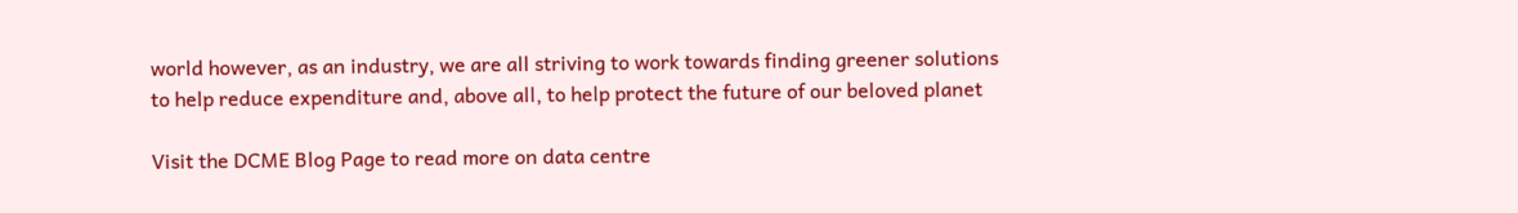world however, as an industry, we are all striving to work towards finding greener solutions to help reduce expenditure and, above all, to help protect the future of our beloved planet

Visit the DCME Blog Page to read more on data centre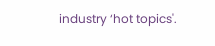industry ‘hot topics'.